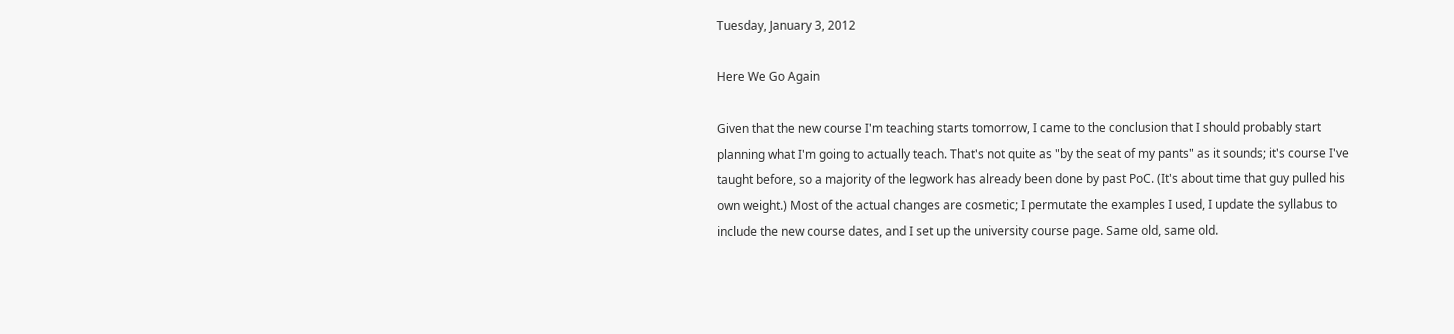Tuesday, January 3, 2012

Here We Go Again

Given that the new course I'm teaching starts tomorrow, I came to the conclusion that I should probably start planning what I'm going to actually teach. That's not quite as "by the seat of my pants" as it sounds; it's course I've taught before, so a majority of the legwork has already been done by past PoC. (It's about time that guy pulled his own weight.) Most of the actual changes are cosmetic; I permutate the examples I used, I update the syllabus to include the new course dates, and I set up the university course page. Same old, same old.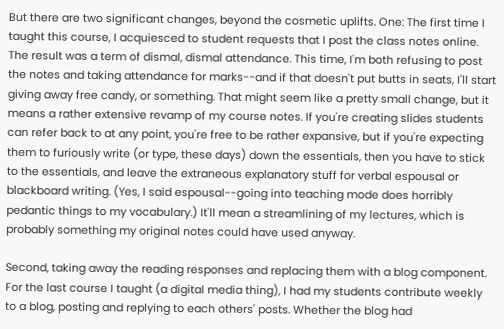But there are two significant changes, beyond the cosmetic uplifts. One: The first time I taught this course, I acquiesced to student requests that I post the class notes online. The result was a term of dismal, dismal attendance. This time, I'm both refusing to post the notes and taking attendance for marks--and if that doesn't put butts in seats, I'll start giving away free candy, or something. That might seem like a pretty small change, but it means a rather extensive revamp of my course notes. If you're creating slides students can refer back to at any point, you're free to be rather expansive, but if you're expecting them to furiously write (or type, these days) down the essentials, then you have to stick to the essentials, and leave the extraneous explanatory stuff for verbal espousal or blackboard writing. (Yes, I said espousal--going into teaching mode does horribly pedantic things to my vocabulary.) It'll mean a streamlining of my lectures, which is probably something my original notes could have used anyway.

Second, taking away the reading responses and replacing them with a blog component. For the last course I taught (a digital media thing), I had my students contribute weekly to a blog, posting and replying to each others' posts. Whether the blog had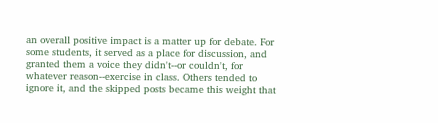an overall positive impact is a matter up for debate. For some students, it served as a place for discussion, and granted them a voice they didn't--or couldn't, for whatever reason--exercise in class. Others tended to ignore it, and the skipped posts became this weight that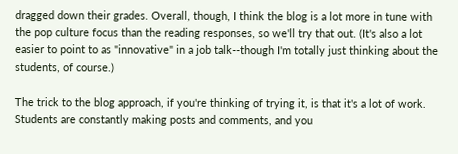dragged down their grades. Overall, though, I think the blog is a lot more in tune with the pop culture focus than the reading responses, so we'll try that out. (It's also a lot easier to point to as "innovative" in a job talk--though I'm totally just thinking about the students, of course.)

The trick to the blog approach, if you're thinking of trying it, is that it's a lot of work. Students are constantly making posts and comments, and you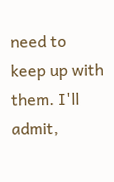need to keep up with them. I'll admit,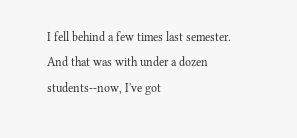I fell behind a few times last semester. And that was with under a dozen students--now, I've got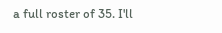a full roster of 35. I'll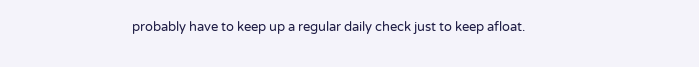probably have to keep up a regular daily check just to keep afloat.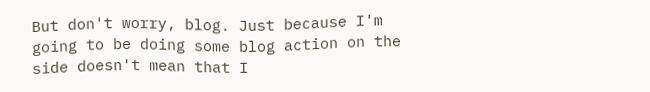But don't worry, blog. Just because I'm going to be doing some blog action on the side doesn't mean that I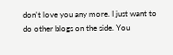don't love you any more. I just want to do other blogs on the side. You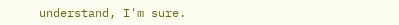understand, I'm sure.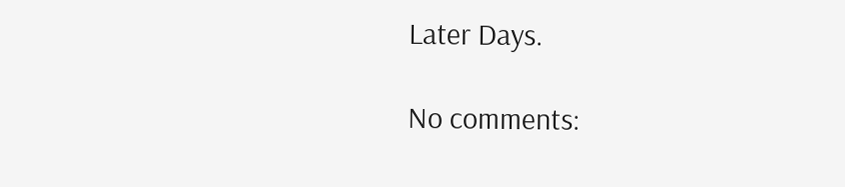Later Days.

No comments: